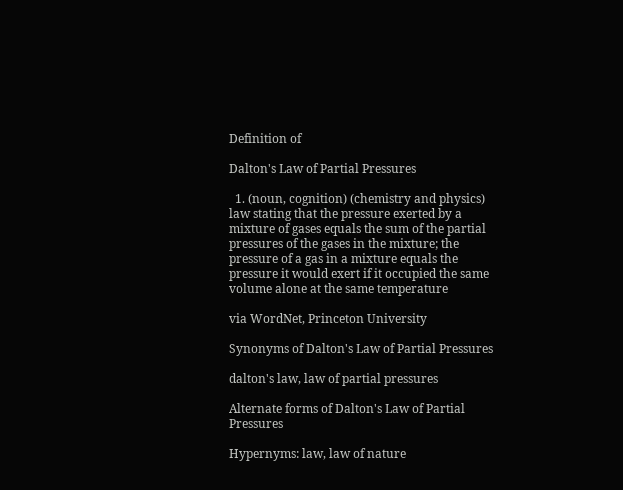Definition of

Dalton's Law of Partial Pressures

  1. (noun, cognition) (chemistry and physics) law stating that the pressure exerted by a mixture of gases equals the sum of the partial pressures of the gases in the mixture; the pressure of a gas in a mixture equals the pressure it would exert if it occupied the same volume alone at the same temperature

via WordNet, Princeton University

Synonyms of Dalton's Law of Partial Pressures

dalton's law, law of partial pressures

Alternate forms of Dalton's Law of Partial Pressures

Hypernyms: law, law of nature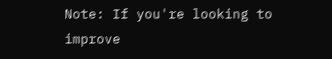Note: If you're looking to improve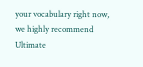your vocabulary right now, we highly recommend Ultimate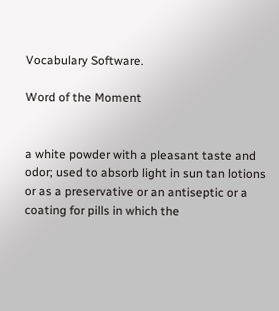Vocabulary Software.

Word of the Moment


a white powder with a pleasant taste and odor; used to absorb light in sun tan lotions or as a preservative or an antiseptic or a coating for pills in which the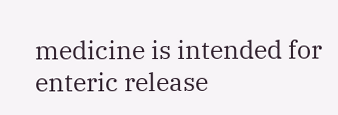medicine is intended for enteric release